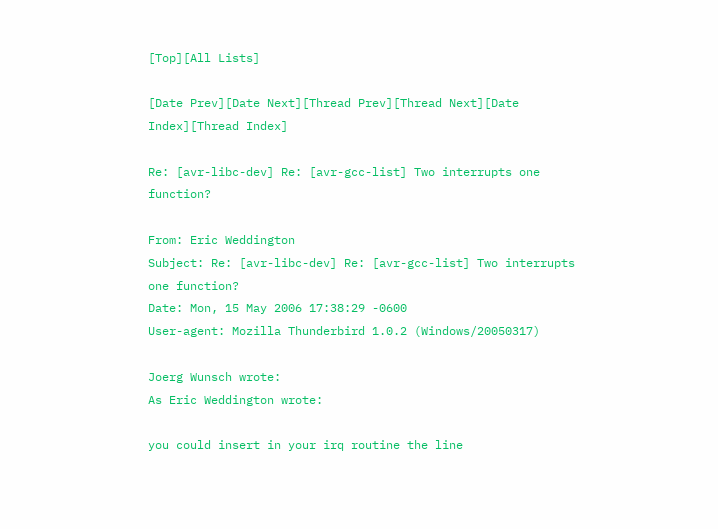[Top][All Lists]

[Date Prev][Date Next][Thread Prev][Thread Next][Date Index][Thread Index]

Re: [avr-libc-dev] Re: [avr-gcc-list] Two interrupts one function?

From: Eric Weddington
Subject: Re: [avr-libc-dev] Re: [avr-gcc-list] Two interrupts one function?
Date: Mon, 15 May 2006 17:38:29 -0600
User-agent: Mozilla Thunderbird 1.0.2 (Windows/20050317)

Joerg Wunsch wrote:
As Eric Weddington wrote:

you could insert in your irq routine the line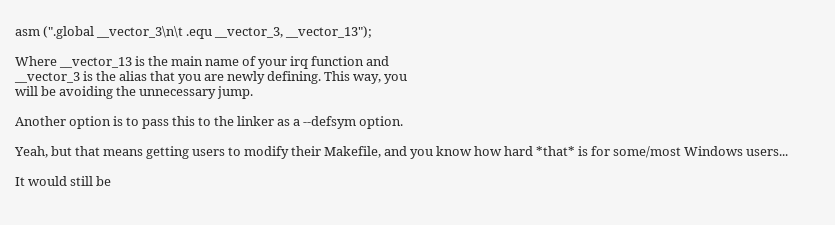asm (".global __vector_3\n\t .equ __vector_3, __vector_13");

Where __vector_13 is the main name of your irq function and
__vector_3 is the alias that you are newly defining. This way, you
will be avoiding the unnecessary jump.

Another option is to pass this to the linker as a --defsym option.

Yeah, but that means getting users to modify their Makefile, and you know how hard *that* is for some/most Windows users...

It would still be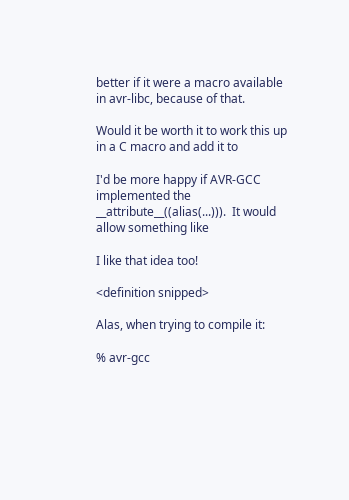better if it were a macro available in avr-libc, because of that.

Would it be worth it to work this up in a C macro and add it to

I'd be more happy if AVR-GCC implemented the
__attribute__((alias(...))).  It would allow something like

I like that idea too!

<definition snipped>

Alas, when trying to compile it:

% avr-gcc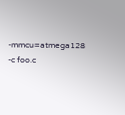-mmcu=atmega128 -c foo.c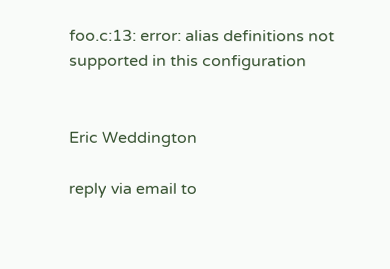foo.c:13: error: alias definitions not supported in this configuration


Eric Weddington

reply via email to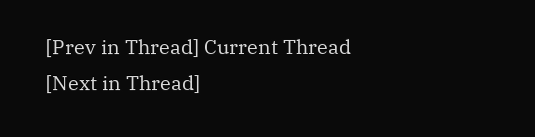[Prev in Thread] Current Thread [Next in Thread]